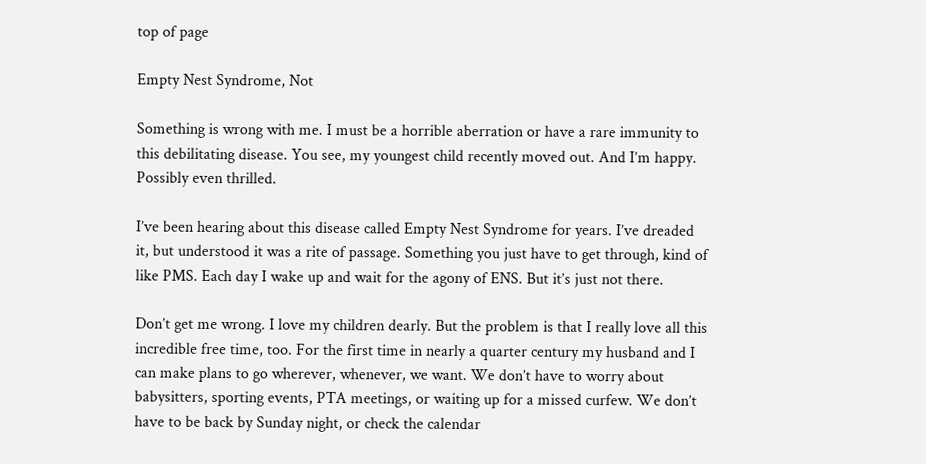top of page

Empty Nest Syndrome, Not

Something is wrong with me. I must be a horrible aberration or have a rare immunity to this debilitating disease. You see, my youngest child recently moved out. And I’m happy. Possibly even thrilled.

I’ve been hearing about this disease called Empty Nest Syndrome for years. I’ve dreaded it, but understood it was a rite of passage. Something you just have to get through, kind of like PMS. Each day I wake up and wait for the agony of ENS. But it’s just not there.

Don’t get me wrong. I love my children dearly. But the problem is that I really love all this incredible free time, too. For the first time in nearly a quarter century my husband and I can make plans to go wherever, whenever, we want. We don’t have to worry about babysitters, sporting events, PTA meetings, or waiting up for a missed curfew. We don’t have to be back by Sunday night, or check the calendar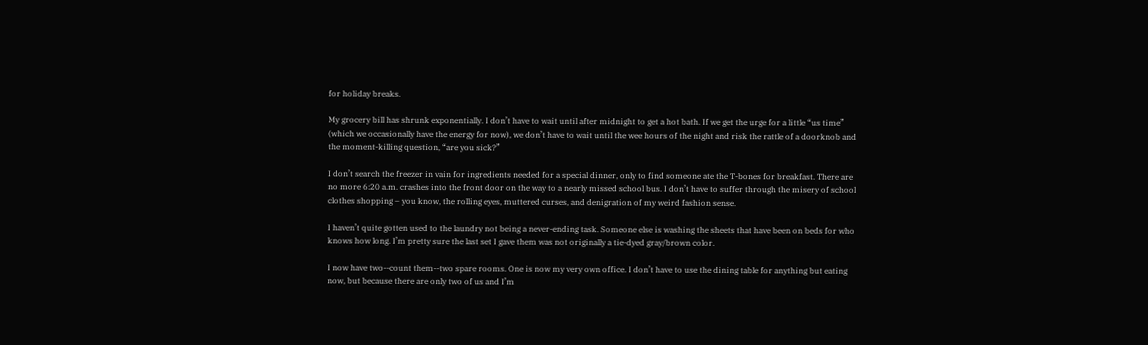for holiday breaks.

My grocery bill has shrunk exponentially. I don’t have to wait until after midnight to get a hot bath. If we get the urge for a little “us time” (which we occasionally have the energy for now), we don’t have to wait until the wee hours of the night and risk the rattle of a doorknob and the moment-killing question, “are you sick?”

I don’t search the freezer in vain for ingredients needed for a special dinner, only to find someone ate the T-bones for breakfast. There are no more 6:20 a.m. crashes into the front door on the way to a nearly missed school bus. I don’t have to suffer through the misery of school clothes shopping – you know, the rolling eyes, muttered curses, and denigration of my weird fashion sense.

I haven’t quite gotten used to the laundry not being a never-ending task. Someone else is washing the sheets that have been on beds for who knows how long. I’m pretty sure the last set I gave them was not originally a tie-dyed gray/brown color.

I now have two--count them--two spare rooms. One is now my very own office. I don’t have to use the dining table for anything but eating now, but because there are only two of us and I’m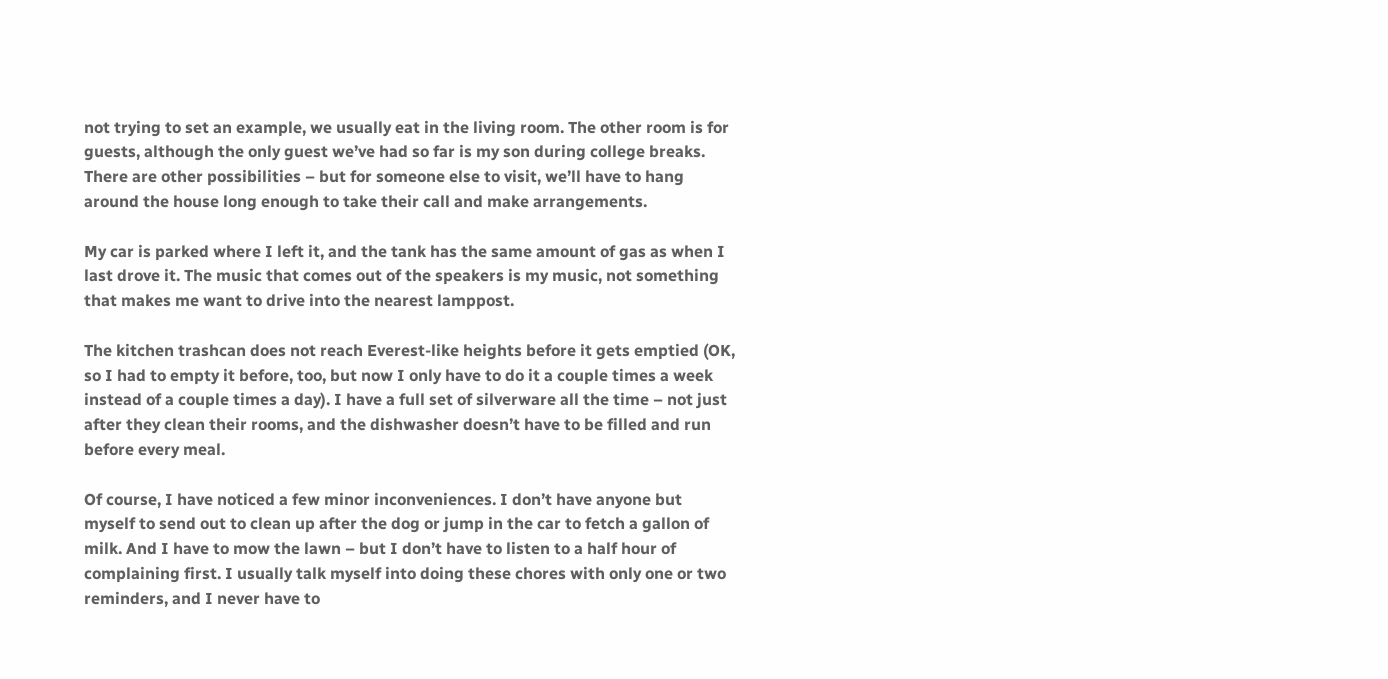not trying to set an example, we usually eat in the living room. The other room is for guests, although the only guest we’ve had so far is my son during college breaks. There are other possibilities – but for someone else to visit, we’ll have to hang around the house long enough to take their call and make arrangements.

My car is parked where I left it, and the tank has the same amount of gas as when I last drove it. The music that comes out of the speakers is my music, not something that makes me want to drive into the nearest lamppost.

The kitchen trashcan does not reach Everest-like heights before it gets emptied (OK, so I had to empty it before, too, but now I only have to do it a couple times a week instead of a couple times a day). I have a full set of silverware all the time – not just after they clean their rooms, and the dishwasher doesn’t have to be filled and run before every meal.

Of course, I have noticed a few minor inconveniences. I don’t have anyone but myself to send out to clean up after the dog or jump in the car to fetch a gallon of milk. And I have to mow the lawn – but I don’t have to listen to a half hour of complaining first. I usually talk myself into doing these chores with only one or two reminders, and I never have to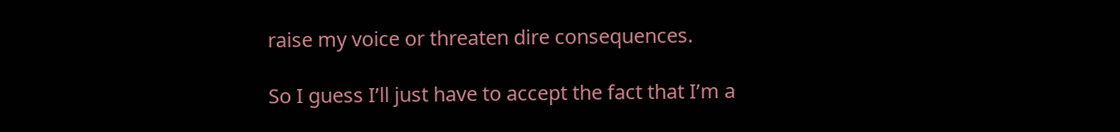raise my voice or threaten dire consequences.

So I guess I’ll just have to accept the fact that I’m a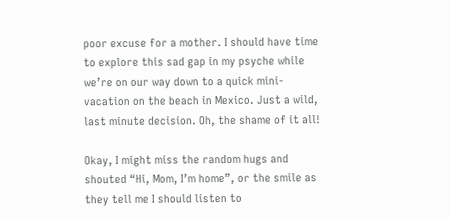poor excuse for a mother. I should have time to explore this sad gap in my psyche while we’re on our way down to a quick mini-vacation on the beach in Mexico. Just a wild, last minute decision. Oh, the shame of it all!

Okay, I might miss the random hugs and shouted “Hi, Mom, I’m home”, or the smile as they tell me I should listen to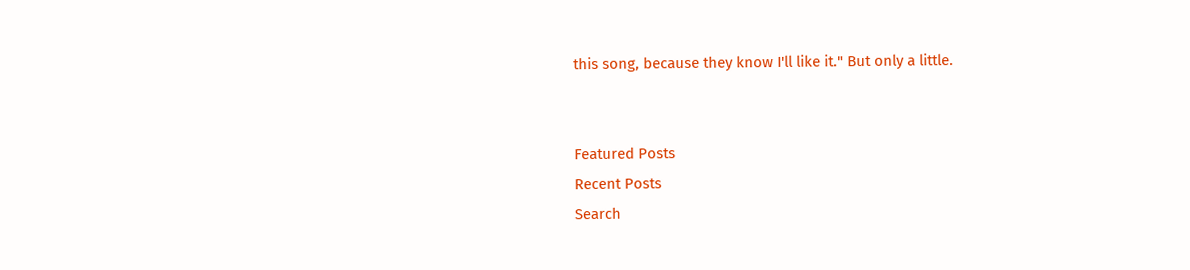this song, because they know I'll like it." But only a little.


Featured Posts
Recent Posts
Search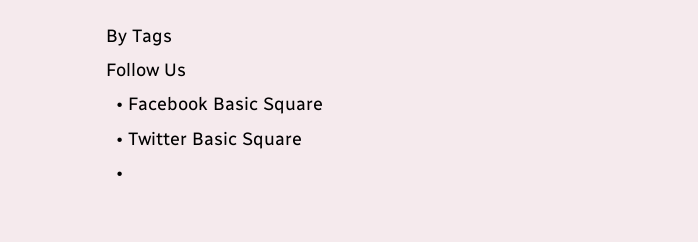By Tags
Follow Us
  • Facebook Basic Square
  • Twitter Basic Square
  •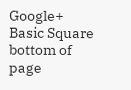Google+ Basic Square
bottom of page